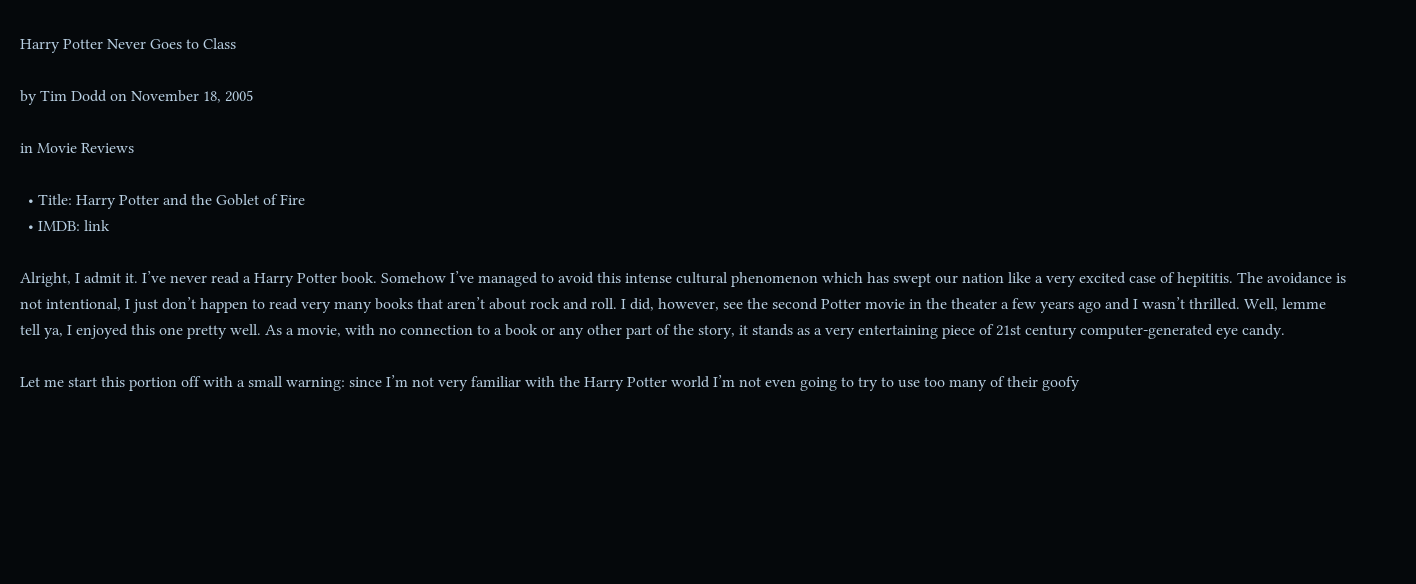Harry Potter Never Goes to Class

by Tim Dodd on November 18, 2005

in Movie Reviews

  • Title: Harry Potter and the Goblet of Fire
  • IMDB: link

Alright, I admit it. I’ve never read a Harry Potter book. Somehow I’ve managed to avoid this intense cultural phenomenon which has swept our nation like a very excited case of hepititis. The avoidance is not intentional, I just don’t happen to read very many books that aren’t about rock and roll. I did, however, see the second Potter movie in the theater a few years ago and I wasn’t thrilled. Well, lemme tell ya, I enjoyed this one pretty well. As a movie, with no connection to a book or any other part of the story, it stands as a very entertaining piece of 21st century computer-generated eye candy.

Let me start this portion off with a small warning: since I’m not very familiar with the Harry Potter world I’m not even going to try to use too many of their goofy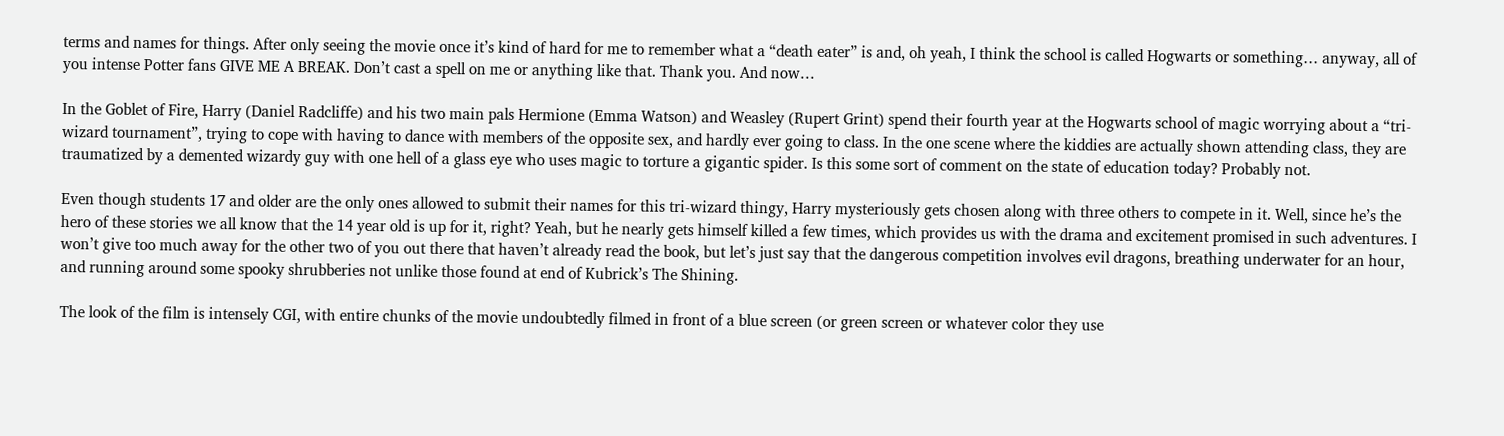terms and names for things. After only seeing the movie once it’s kind of hard for me to remember what a “death eater” is and, oh yeah, I think the school is called Hogwarts or something… anyway, all of you intense Potter fans GIVE ME A BREAK. Don’t cast a spell on me or anything like that. Thank you. And now…

In the Goblet of Fire, Harry (Daniel Radcliffe) and his two main pals Hermione (Emma Watson) and Weasley (Rupert Grint) spend their fourth year at the Hogwarts school of magic worrying about a “tri-wizard tournament”, trying to cope with having to dance with members of the opposite sex, and hardly ever going to class. In the one scene where the kiddies are actually shown attending class, they are traumatized by a demented wizardy guy with one hell of a glass eye who uses magic to torture a gigantic spider. Is this some sort of comment on the state of education today? Probably not.

Even though students 17 and older are the only ones allowed to submit their names for this tri-wizard thingy, Harry mysteriously gets chosen along with three others to compete in it. Well, since he’s the hero of these stories we all know that the 14 year old is up for it, right? Yeah, but he nearly gets himself killed a few times, which provides us with the drama and excitement promised in such adventures. I won’t give too much away for the other two of you out there that haven’t already read the book, but let’s just say that the dangerous competition involves evil dragons, breathing underwater for an hour, and running around some spooky shrubberies not unlike those found at end of Kubrick’s The Shining.

The look of the film is intensely CGI, with entire chunks of the movie undoubtedly filmed in front of a blue screen (or green screen or whatever color they use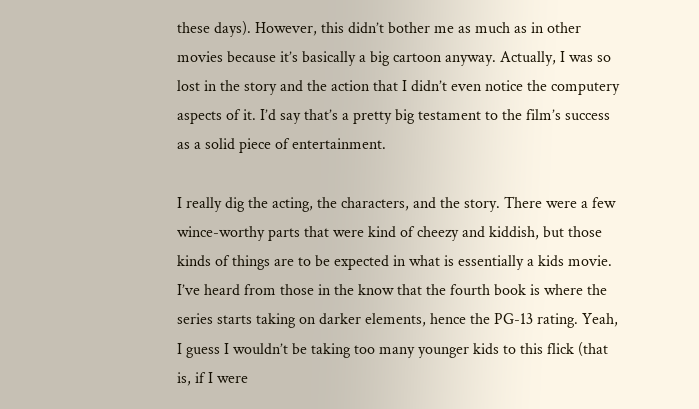these days). However, this didn’t bother me as much as in other movies because it’s basically a big cartoon anyway. Actually, I was so lost in the story and the action that I didn’t even notice the computery aspects of it. I’d say that’s a pretty big testament to the film’s success as a solid piece of entertainment.

I really dig the acting, the characters, and the story. There were a few wince-worthy parts that were kind of cheezy and kiddish, but those kinds of things are to be expected in what is essentially a kids movie. I’ve heard from those in the know that the fourth book is where the series starts taking on darker elements, hence the PG-13 rating. Yeah, I guess I wouldn’t be taking too many younger kids to this flick (that is, if I were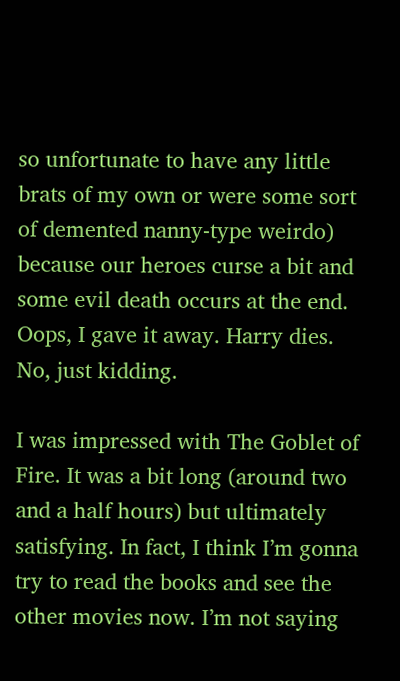so unfortunate to have any little brats of my own or were some sort of demented nanny-type weirdo) because our heroes curse a bit and some evil death occurs at the end. Oops, I gave it away. Harry dies. No, just kidding.

I was impressed with The Goblet of Fire. It was a bit long (around two and a half hours) but ultimately satisfying. In fact, I think I’m gonna try to read the books and see the other movies now. I’m not saying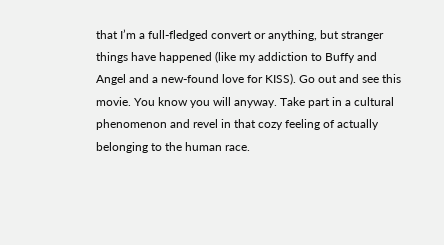that I’m a full-fledged convert or anything, but stranger things have happened (like my addiction to Buffy and Angel and a new-found love for KISS). Go out and see this movie. You know you will anyway. Take part in a cultural phenomenon and revel in that cozy feeling of actually belonging to the human race.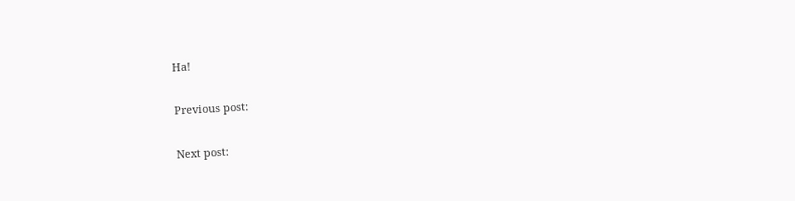Ha!

Previous post:

Next post: